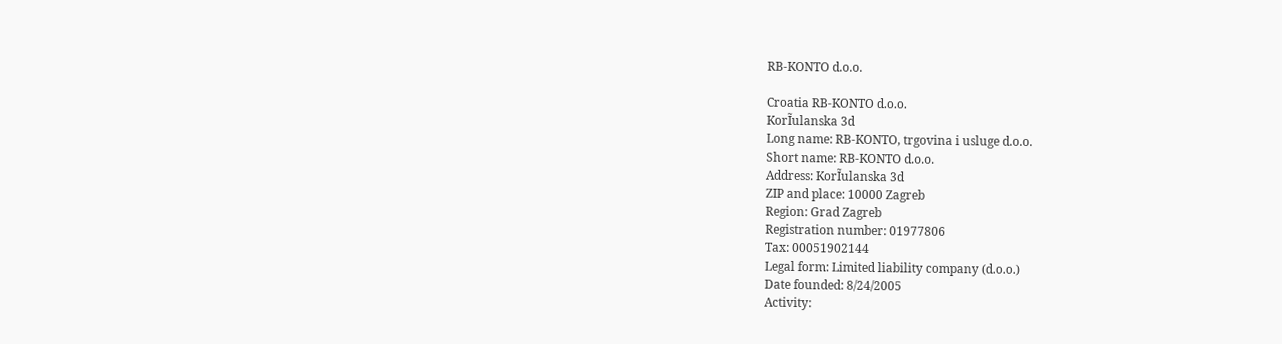RB-KONTO d.o.o.

Croatia RB-KONTO d.o.o.
KorĨulanska 3d
Long name: RB-KONTO, trgovina i usluge d.o.o.
Short name: RB-KONTO d.o.o.
Address: KorĨulanska 3d
ZIP and place: 10000 Zagreb
Region: Grad Zagreb
Registration number: 01977806
Tax: 00051902144
Legal form: Limited liability company (d.o.o.)
Date founded: 8/24/2005
Activity: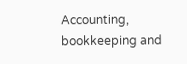Accounting, bookkeeping and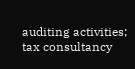auditing activities; tax consultancy